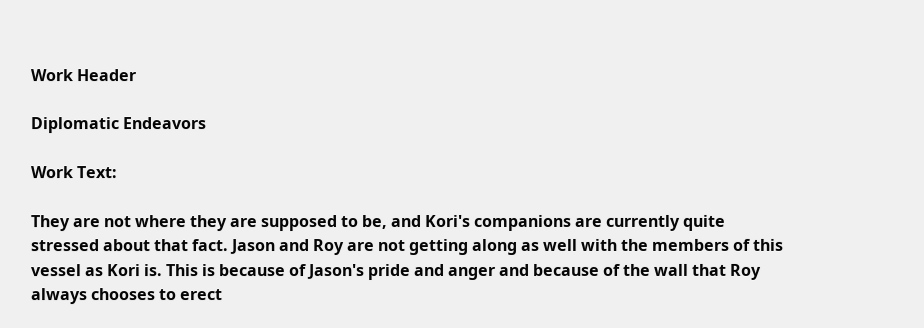Work Header

Diplomatic Endeavors

Work Text:

They are not where they are supposed to be, and Kori's companions are currently quite stressed about that fact. Jason and Roy are not getting along as well with the members of this vessel as Kori is. This is because of Jason's pride and anger and because of the wall that Roy always chooses to erect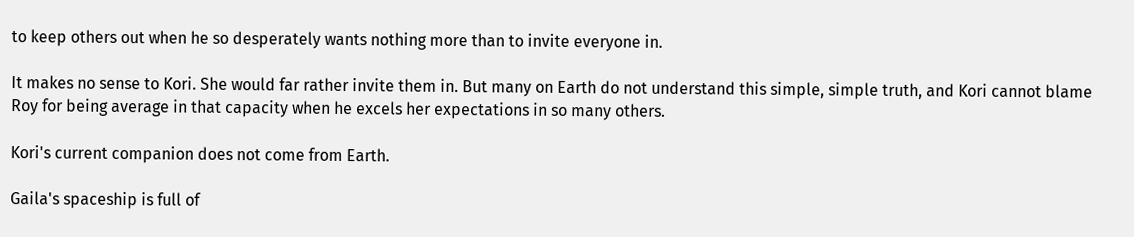to keep others out when he so desperately wants nothing more than to invite everyone in.

It makes no sense to Kori. She would far rather invite them in. But many on Earth do not understand this simple, simple truth, and Kori cannot blame Roy for being average in that capacity when he excels her expectations in so many others.

Kori's current companion does not come from Earth.

Gaila's spaceship is full of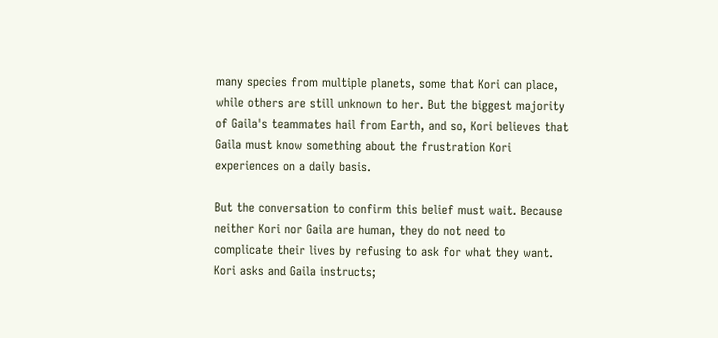many species from multiple planets, some that Kori can place, while others are still unknown to her. But the biggest majority of Gaila's teammates hail from Earth, and so, Kori believes that Gaila must know something about the frustration Kori experiences on a daily basis.

But the conversation to confirm this belief must wait. Because neither Kori nor Gaila are human, they do not need to complicate their lives by refusing to ask for what they want. Kori asks and Gaila instructs;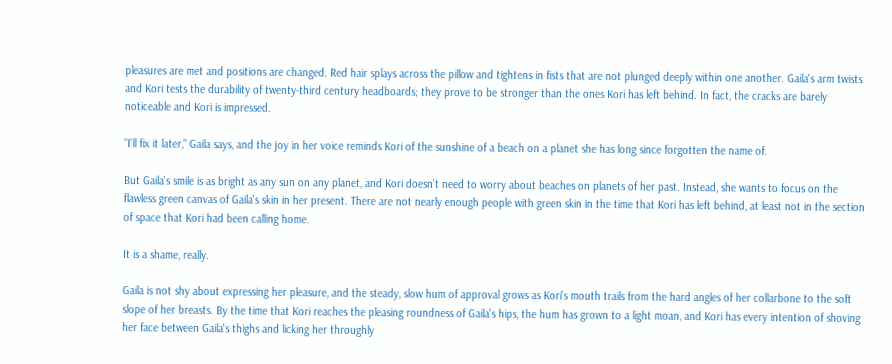pleasures are met and positions are changed. Red hair splays across the pillow and tightens in fists that are not plunged deeply within one another. Gaila's arm twists and Kori tests the durability of twenty-third century headboards; they prove to be stronger than the ones Kori has left behind. In fact, the cracks are barely noticeable and Kori is impressed.

"I'll fix it later," Gaila says, and the joy in her voice reminds Kori of the sunshine of a beach on a planet she has long since forgotten the name of.

But Gaila's smile is as bright as any sun on any planet, and Kori doesn't need to worry about beaches on planets of her past. Instead, she wants to focus on the flawless green canvas of Gaila's skin in her present. There are not nearly enough people with green skin in the time that Kori has left behind, at least not in the section of space that Kori had been calling home.

It is a shame, really.

Gaila is not shy about expressing her pleasure, and the steady, slow hum of approval grows as Kori's mouth trails from the hard angles of her collarbone to the soft slope of her breasts. By the time that Kori reaches the pleasing roundness of Gaila's hips, the hum has grown to a light moan, and Kori has every intention of shoving her face between Gaila's thighs and licking her throughly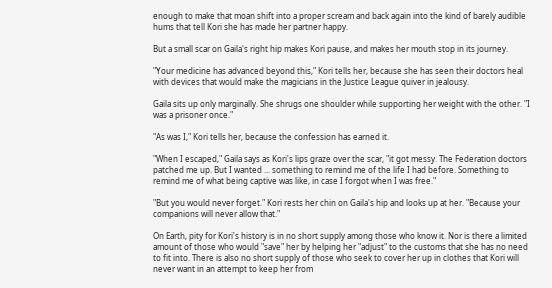enough to make that moan shift into a proper scream and back again into the kind of barely audible hums that tell Kori she has made her partner happy.

But a small scar on Gaila's right hip makes Kori pause, and makes her mouth stop in its journey.

"Your medicine has advanced beyond this," Kori tells her, because she has seen their doctors heal with devices that would make the magicians in the Justice League quiver in jealousy.

Gaila sits up only marginally. She shrugs one shoulder while supporting her weight with the other. "I was a prisoner once."

"As was I," Kori tells her, because the confession has earned it.

"When I escaped," Gaila says as Kori's lips graze over the scar, "it got messy. The Federation doctors patched me up. But I wanted ... something to remind me of the life I had before. Something to remind me of what being captive was like, in case I forgot when I was free."

"But you would never forget." Kori rests her chin on Gaila's hip and looks up at her. "Because your companions will never allow that."

On Earth, pity for Kori's history is in no short supply among those who know it. Nor is there a limited amount of those who would "save" her by helping her "adjust" to the customs that she has no need to fit into. There is also no short supply of those who seek to cover her up in clothes that Kori will never want in an attempt to keep her from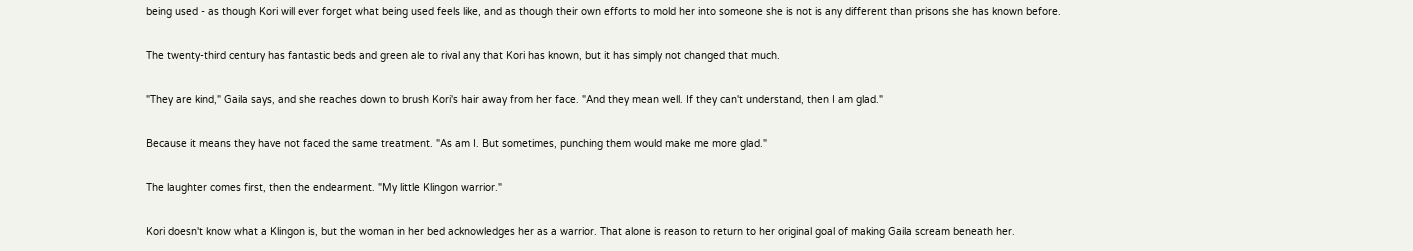being used - as though Kori will ever forget what being used feels like, and as though their own efforts to mold her into someone she is not is any different than prisons she has known before.

The twenty-third century has fantastic beds and green ale to rival any that Kori has known, but it has simply not changed that much.

"They are kind," Gaila says, and she reaches down to brush Kori's hair away from her face. "And they mean well. If they can't understand, then I am glad."

Because it means they have not faced the same treatment. "As am I. But sometimes, punching them would make me more glad."

The laughter comes first, then the endearment. "My little Klingon warrior."

Kori doesn't know what a Klingon is, but the woman in her bed acknowledges her as a warrior. That alone is reason to return to her original goal of making Gaila scream beneath her.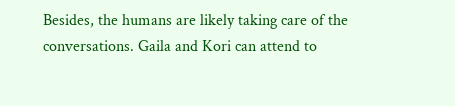Besides, the humans are likely taking care of the conversations. Gaila and Kori can attend to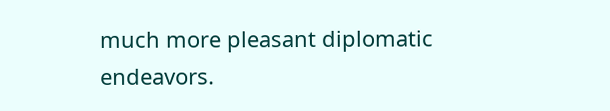much more pleasant diplomatic endeavors.